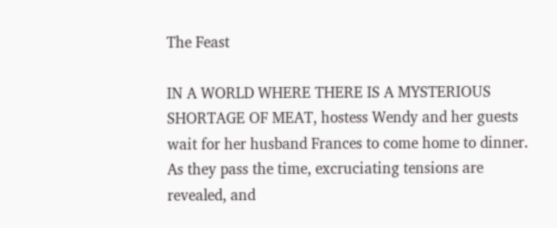The Feast

IN A WORLD WHERE THERE IS A MYSTERIOUS SHORTAGE OF MEAT, hostess Wendy and her guests wait for her husband Frances to come home to dinner. As they pass the time, excruciating tensions are revealed, and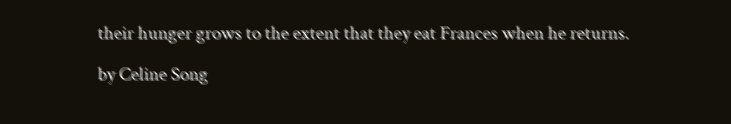their hunger grows to the extent that they eat Frances when he returns.

by Celine Song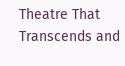Theatre That Transcends and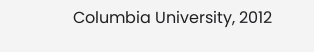Columbia University, 2012